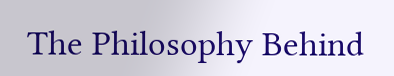The Philosophy Behind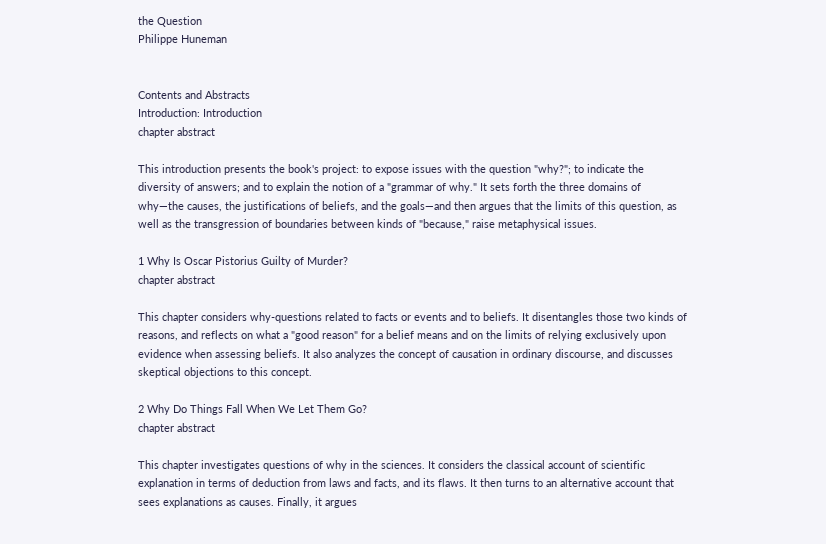the Question
Philippe Huneman


Contents and Abstracts
Introduction: Introduction
chapter abstract

This introduction presents the book's project: to expose issues with the question "why?"; to indicate the diversity of answers; and to explain the notion of a "grammar of why." It sets forth the three domains of why—the causes, the justifications of beliefs, and the goals—and then argues that the limits of this question, as well as the transgression of boundaries between kinds of "because," raise metaphysical issues.

1 Why Is Oscar Pistorius Guilty of Murder?
chapter abstract

This chapter considers why-questions related to facts or events and to beliefs. It disentangles those two kinds of reasons, and reflects on what a "good reason" for a belief means and on the limits of relying exclusively upon evidence when assessing beliefs. It also analyzes the concept of causation in ordinary discourse, and discusses skeptical objections to this concept.

2 Why Do Things Fall When We Let Them Go?
chapter abstract

This chapter investigates questions of why in the sciences. It considers the classical account of scientific explanation in terms of deduction from laws and facts, and its flaws. It then turns to an alternative account that sees explanations as causes. Finally, it argues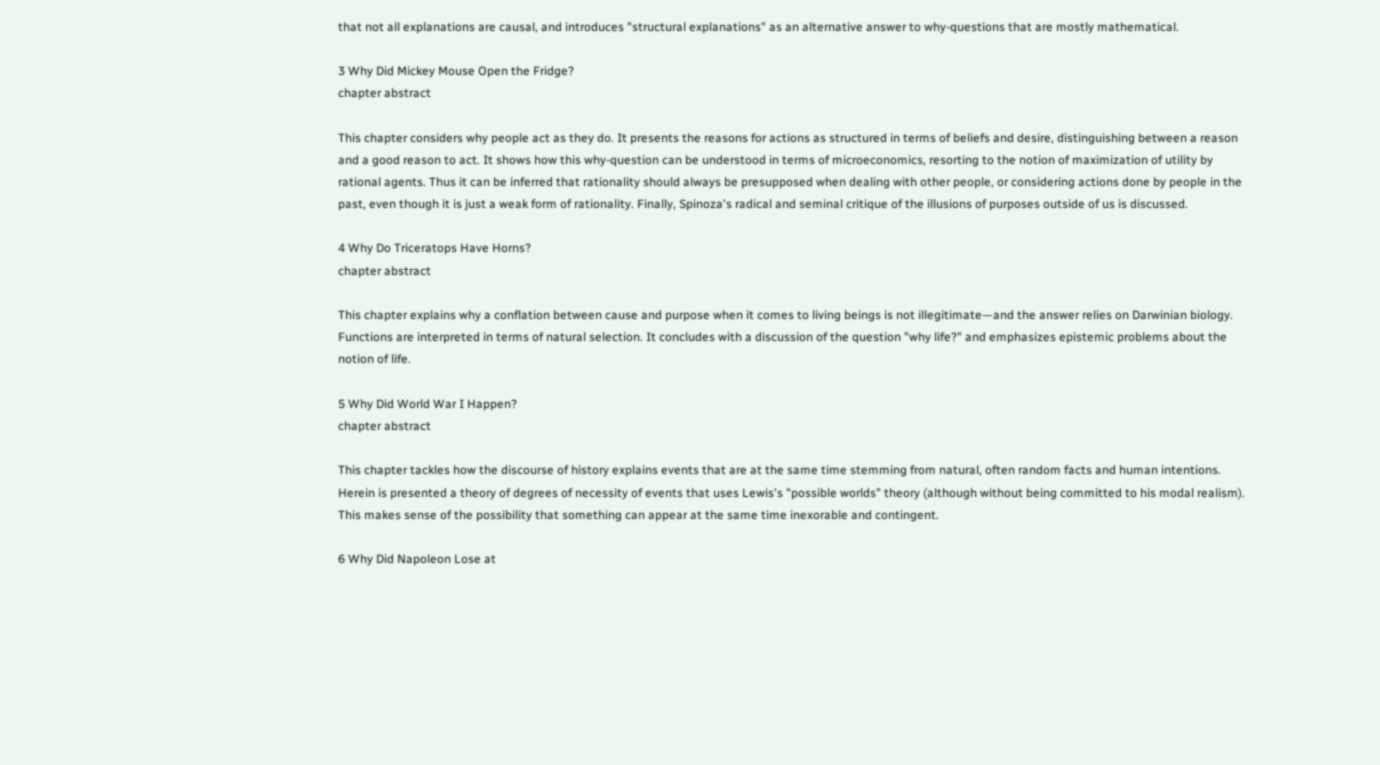that not all explanations are causal, and introduces "structural explanations" as an alternative answer to why-questions that are mostly mathematical.

3 Why Did Mickey Mouse Open the Fridge?
chapter abstract

This chapter considers why people act as they do. It presents the reasons for actions as structured in terms of beliefs and desire, distinguishing between a reason and a good reason to act. It shows how this why-question can be understood in terms of microeconomics, resorting to the notion of maximization of utility by rational agents. Thus it can be inferred that rationality should always be presupposed when dealing with other people, or considering actions done by people in the past, even though it is just a weak form of rationality. Finally, Spinoza's radical and seminal critique of the illusions of purposes outside of us is discussed.

4 Why Do Triceratops Have Horns?
chapter abstract

This chapter explains why a conflation between cause and purpose when it comes to living beings is not illegitimate—and the answer relies on Darwinian biology. Functions are interpreted in terms of natural selection. It concludes with a discussion of the question "why life?" and emphasizes epistemic problems about the notion of life.

5 Why Did World War I Happen?
chapter abstract

This chapter tackles how the discourse of history explains events that are at the same time stemming from natural, often random facts and human intentions. Herein is presented a theory of degrees of necessity of events that uses Lewis's "possible worlds" theory (although without being committed to his modal realism). This makes sense of the possibility that something can appear at the same time inexorable and contingent.

6 Why Did Napoleon Lose at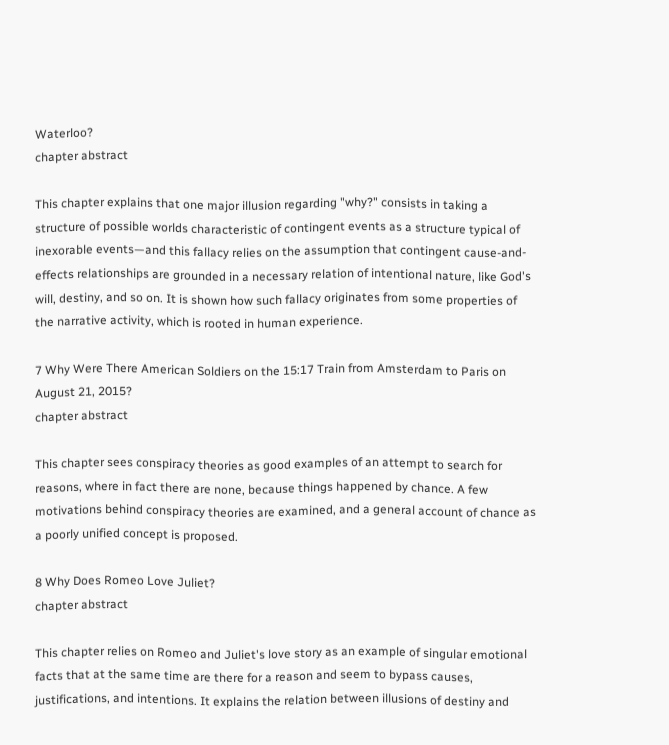Waterloo?
chapter abstract

This chapter explains that one major illusion regarding "why?" consists in taking a structure of possible worlds characteristic of contingent events as a structure typical of inexorable events—and this fallacy relies on the assumption that contingent cause-and-effects relationships are grounded in a necessary relation of intentional nature, like God's will, destiny, and so on. It is shown how such fallacy originates from some properties of the narrative activity, which is rooted in human experience.

7 Why Were There American Soldiers on the 15:17 Train from Amsterdam to Paris on August 21, 2015?
chapter abstract

This chapter sees conspiracy theories as good examples of an attempt to search for reasons, where in fact there are none, because things happened by chance. A few motivations behind conspiracy theories are examined, and a general account of chance as a poorly unified concept is proposed.

8 Why Does Romeo Love Juliet?
chapter abstract

This chapter relies on Romeo and Juliet's love story as an example of singular emotional facts that at the same time are there for a reason and seem to bypass causes, justifications, and intentions. It explains the relation between illusions of destiny and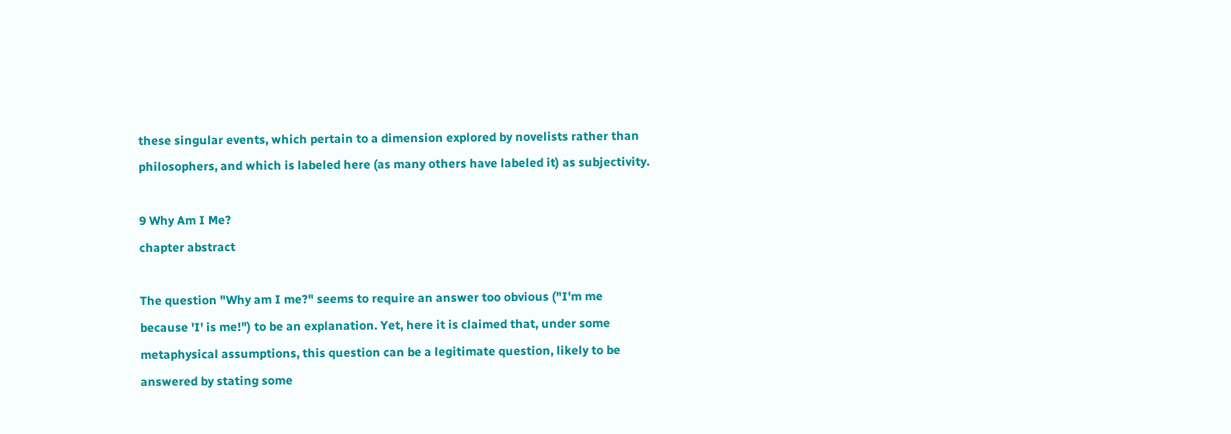these singular events, which pertain to a dimension explored by novelists rather than philosophers, and which is labeled here (as many others have labeled it) as subjectivity.

9 Why Am I Me?
chapter abstract

The question "Why am I me?" seems to require an answer too obvious ("I'm me because 'I' is me!") to be an explanation. Yet, here it is claimed that, under some metaphysical assumptions, this question can be a legitimate question, likely to be answered by stating some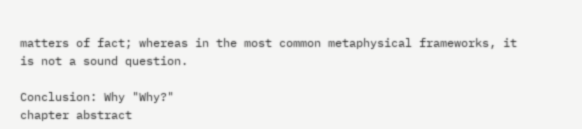matters of fact; whereas in the most common metaphysical frameworks, it is not a sound question.

Conclusion: Why "Why?"
chapter abstract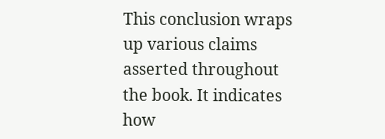This conclusion wraps up various claims asserted throughout the book. It indicates how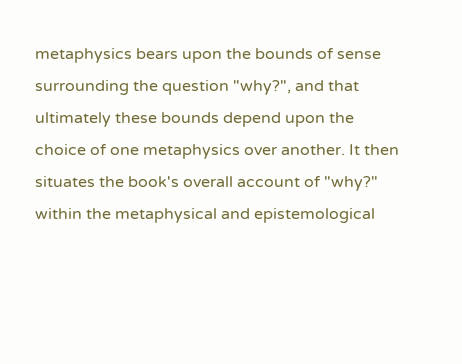metaphysics bears upon the bounds of sense surrounding the question "why?", and that ultimately these bounds depend upon the choice of one metaphysics over another. It then situates the book's overall account of "why?" within the metaphysical and epistemological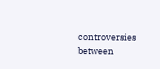controversies between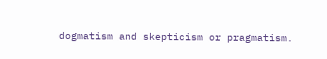dogmatism and skepticism or pragmatism.